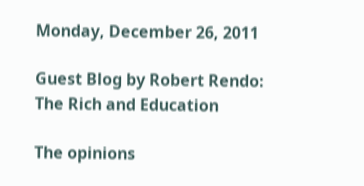Monday, December 26, 2011

Guest Blog by Robert Rendo: The Rich and Education

The opinions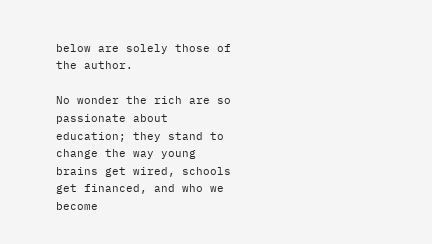below are solely those of the author.

No wonder the rich are so passionate about education; they stand to change the way young brains get wired, schools get financed, and who we become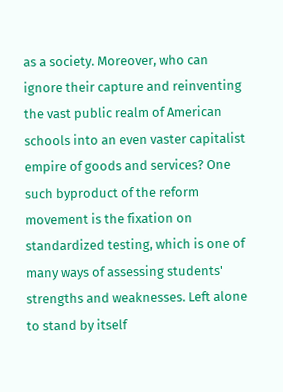as a society. Moreover, who can ignore their capture and reinventing the vast public realm of American schools into an even vaster capitalist empire of goods and services? One such byproduct of the reform movement is the fixation on standardized testing, which is one of many ways of assessing students' strengths and weaknesses. Left alone to stand by itself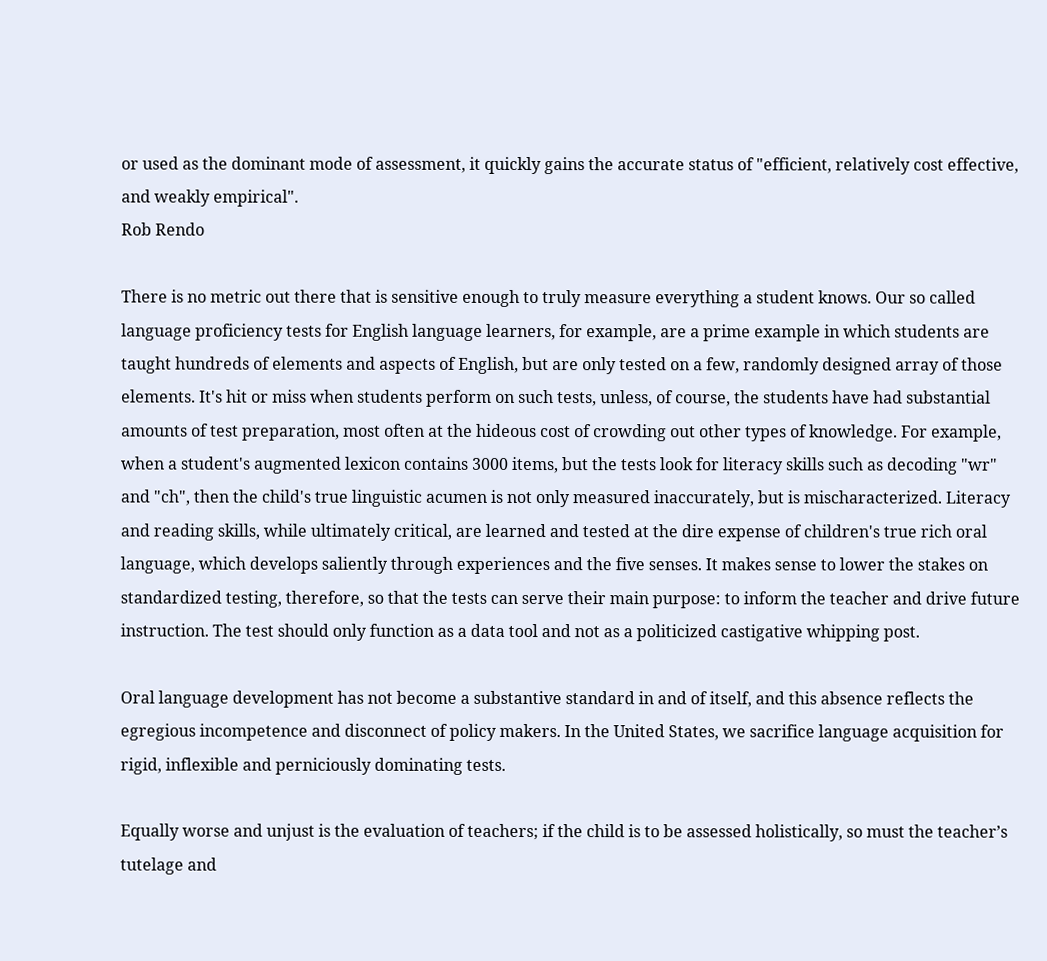or used as the dominant mode of assessment, it quickly gains the accurate status of "efficient, relatively cost effective, and weakly empirical".
Rob Rendo

There is no metric out there that is sensitive enough to truly measure everything a student knows. Our so called language proficiency tests for English language learners, for example, are a prime example in which students are taught hundreds of elements and aspects of English, but are only tested on a few, randomly designed array of those elements. It's hit or miss when students perform on such tests, unless, of course, the students have had substantial amounts of test preparation, most often at the hideous cost of crowding out other types of knowledge. For example, when a student's augmented lexicon contains 3000 items, but the tests look for literacy skills such as decoding "wr" and "ch", then the child's true linguistic acumen is not only measured inaccurately, but is mischaracterized. Literacy and reading skills, while ultimately critical, are learned and tested at the dire expense of children's true rich oral language, which develops saliently through experiences and the five senses. It makes sense to lower the stakes on standardized testing, therefore, so that the tests can serve their main purpose: to inform the teacher and drive future instruction. The test should only function as a data tool and not as a politicized castigative whipping post.

Oral language development has not become a substantive standard in and of itself, and this absence reflects the egregious incompetence and disconnect of policy makers. In the United States, we sacrifice language acquisition for rigid, inflexible and perniciously dominating tests.

Equally worse and unjust is the evaluation of teachers; if the child is to be assessed holistically, so must the teacher’s tutelage and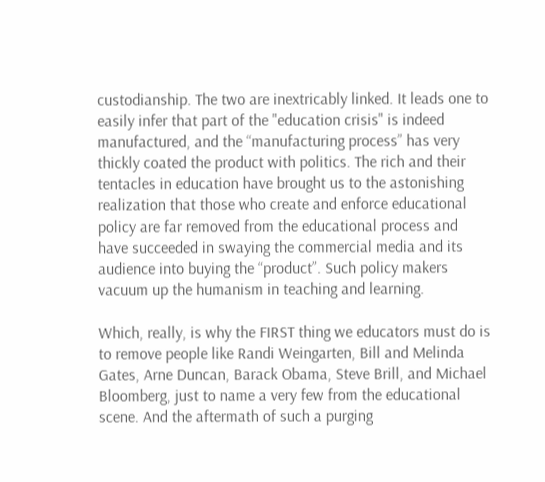custodianship. The two are inextricably linked. It leads one to easily infer that part of the "education crisis" is indeed manufactured, and the “manufacturing process” has very thickly coated the product with politics. The rich and their tentacles in education have brought us to the astonishing realization that those who create and enforce educational policy are far removed from the educational process and have succeeded in swaying the commercial media and its audience into buying the “product”. Such policy makers vacuum up the humanism in teaching and learning.

Which, really, is why the FIRST thing we educators must do is to remove people like Randi Weingarten, Bill and Melinda Gates, Arne Duncan, Barack Obama, Steve Brill, and Michael Bloomberg, just to name a very few from the educational scene. And the aftermath of such a purging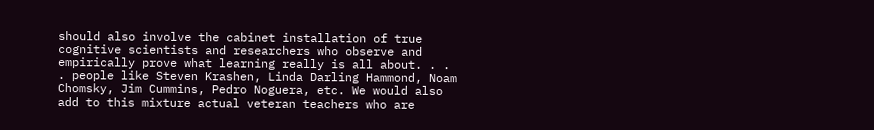should also involve the cabinet installation of true cognitive scientists and researchers who observe and empirically prove what learning really is all about. . . . people like Steven Krashen, Linda Darling Hammond, Noam Chomsky, Jim Cummins, Pedro Noguera, etc. We would also add to this mixture actual veteran teachers who are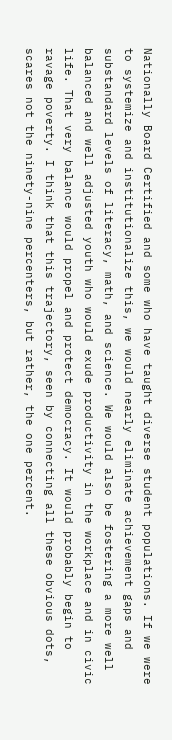Nationally Board Certified and some who have taught diverse student populations. If we were to systemize and institutionalize this, we would nearly eliminate achievement gaps and substandard levels of literacy, math, and science. We would also be fostering a more well balanced and well adjusted youth who would exude productivity in the workplace and in civic life. That very balance would propel and protect democracy. It would probably begin to ravage poverty. I think that this trajectory, seen by connecting all these obvious dots, scares not the ninety-nine percenters, but rather, the one percent.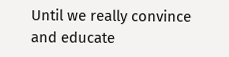Until we really convince and educate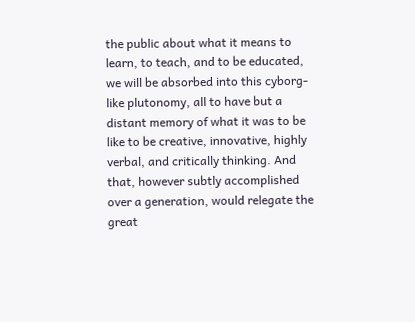the public about what it means to learn, to teach, and to be educated, we will be absorbed into this cyborg-like plutonomy, all to have but a distant memory of what it was to be like to be creative, innovative, highly verbal, and critically thinking. And that, however subtly accomplished over a generation, would relegate the great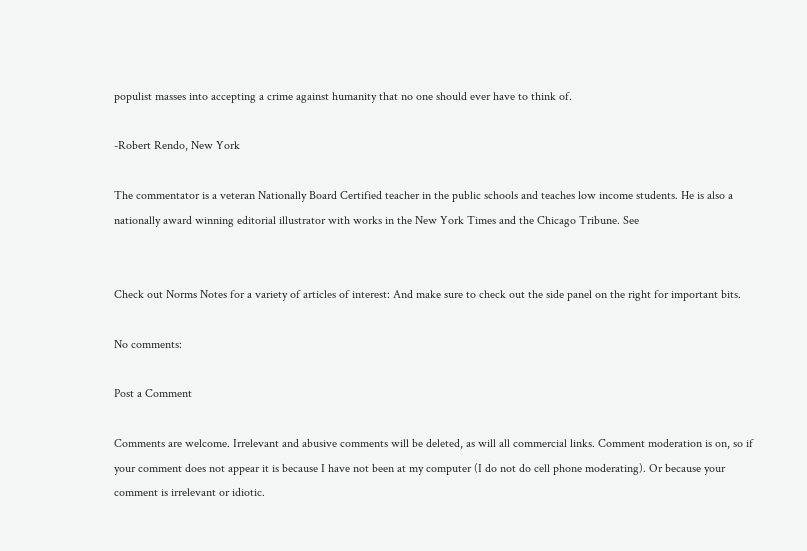populist masses into accepting a crime against humanity that no one should ever have to think of.

-Robert Rendo, New York

The commentator is a veteran Nationally Board Certified teacher in the public schools and teaches low income students. He is also a nationally award winning editorial illustrator with works in the New York Times and the Chicago Tribune. See


Check out Norms Notes for a variety of articles of interest: And make sure to check out the side panel on the right for important bits.

No comments:

Post a Comment

Comments are welcome. Irrelevant and abusive comments will be deleted, as will all commercial links. Comment moderation is on, so if your comment does not appear it is because I have not been at my computer (I do not do cell phone moderating). Or because your comment is irrelevant or idiotic.